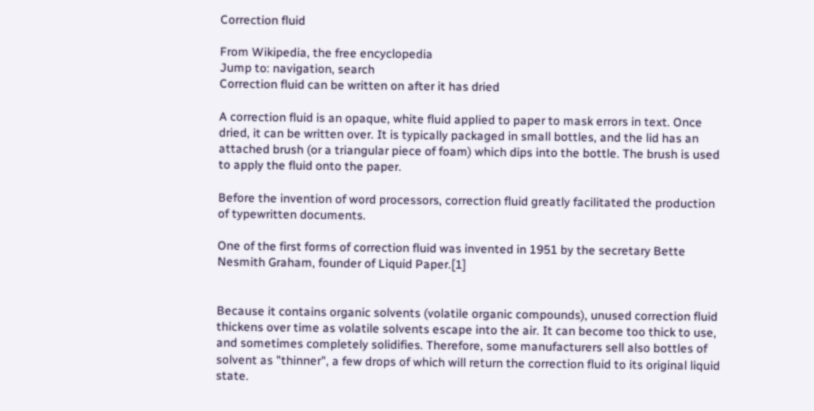Correction fluid

From Wikipedia, the free encyclopedia
Jump to: navigation, search
Correction fluid can be written on after it has dried

A correction fluid is an opaque, white fluid applied to paper to mask errors in text. Once dried, it can be written over. It is typically packaged in small bottles, and the lid has an attached brush (or a triangular piece of foam) which dips into the bottle. The brush is used to apply the fluid onto the paper.

Before the invention of word processors, correction fluid greatly facilitated the production of typewritten documents.

One of the first forms of correction fluid was invented in 1951 by the secretary Bette Nesmith Graham, founder of Liquid Paper.[1]


Because it contains organic solvents (volatile organic compounds), unused correction fluid thickens over time as volatile solvents escape into the air. It can become too thick to use, and sometimes completely solidifies. Therefore, some manufacturers sell also bottles of solvent as "thinner", a few drops of which will return the correction fluid to its original liquid state.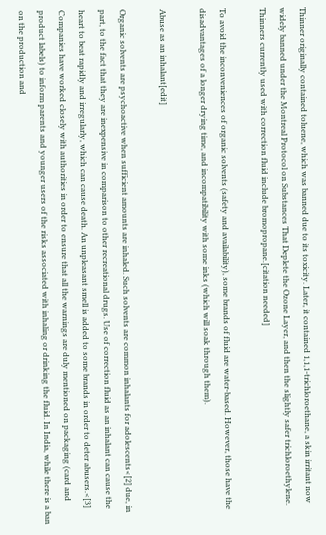Thinner originally contained toluene, which was banned due to its toxicity. Later, it contained 1,1,1-trichloroethane, a skin irritant now widely banned under the Montreal Protocol on Substances That Deplete the Ozone Layer, and then the slightly safer trichloroethylene. Thinners currently used with correction fluid include bromopropane.[citation needed]

To avoid the inconveniences of organic solvents (safety and availability), some brands of fluid are water-based. However, those have the disadvantages of a longer drying time, and incompatibility with some inks (which will soak through them).

Abuse as an inhalant[edit]

Organic solvents are psychoactive when sufficient amounts are inhaled. Such solvents are common inhalants for adolescents<[2] due, in part, to the fact that they are inexpensive in comparison to other recreational drugs. Use of correction fluid as an inhalant can cause the heart to beat rapidly and irregularly, which can cause death. An unpleasant smell is added to some brands in order to deter abusers.<[3] Companies have worked closely with authorities in order to ensure that all the warnings are duly mentioned on packaging (card and product labels) to inform parents and younger users of the risks associated with inhaling or drinking the fluid. In India, while there is a ban on the production and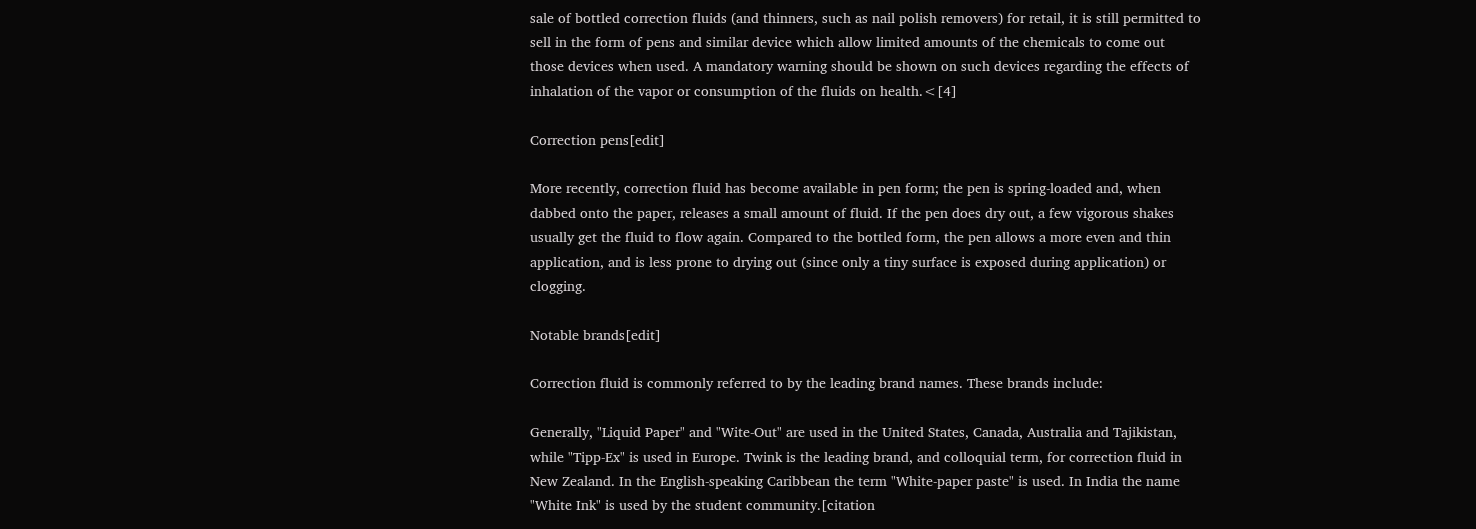sale of bottled correction fluids (and thinners, such as nail polish removers) for retail, it is still permitted to sell in the form of pens and similar device which allow limited amounts of the chemicals to come out those devices when used. A mandatory warning should be shown on such devices regarding the effects of inhalation of the vapor or consumption of the fluids on health.<[4]

Correction pens[edit]

More recently, correction fluid has become available in pen form; the pen is spring-loaded and, when dabbed onto the paper, releases a small amount of fluid. If the pen does dry out, a few vigorous shakes usually get the fluid to flow again. Compared to the bottled form, the pen allows a more even and thin application, and is less prone to drying out (since only a tiny surface is exposed during application) or clogging.

Notable brands[edit]

Correction fluid is commonly referred to by the leading brand names. These brands include:

Generally, "Liquid Paper" and "Wite-Out" are used in the United States, Canada, Australia and Tajikistan, while "Tipp-Ex" is used in Europe. Twink is the leading brand, and colloquial term, for correction fluid in New Zealand. In the English-speaking Caribbean the term "White-paper paste" is used. In India the name "White Ink" is used by the student community.[citation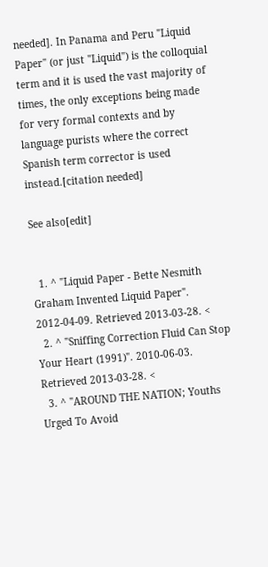needed]. In Panama and Peru "Liquid Paper" (or just "Liquid") is the colloquial term and it is used the vast majority of times, the only exceptions being made for very formal contexts and by language purists where the correct Spanish term corrector is used instead.[citation needed]

See also[edit]


  1. ^ "Liquid Paper - Bette Nesmith Graham Invented Liquid Paper". 2012-04-09. Retrieved 2013-03-28. <
  2. ^ "Sniffing Correction Fluid Can Stop Your Heart (1991)". 2010-06-03. Retrieved 2013-03-28. <
  3. ^ "AROUND THE NATION; Youths Urged To Avoid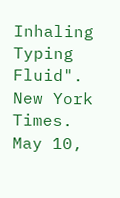Inhaling Typing Fluid". New York Times. May 10,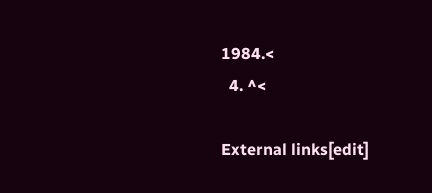1984.<
  4. ^<

External links[edit]